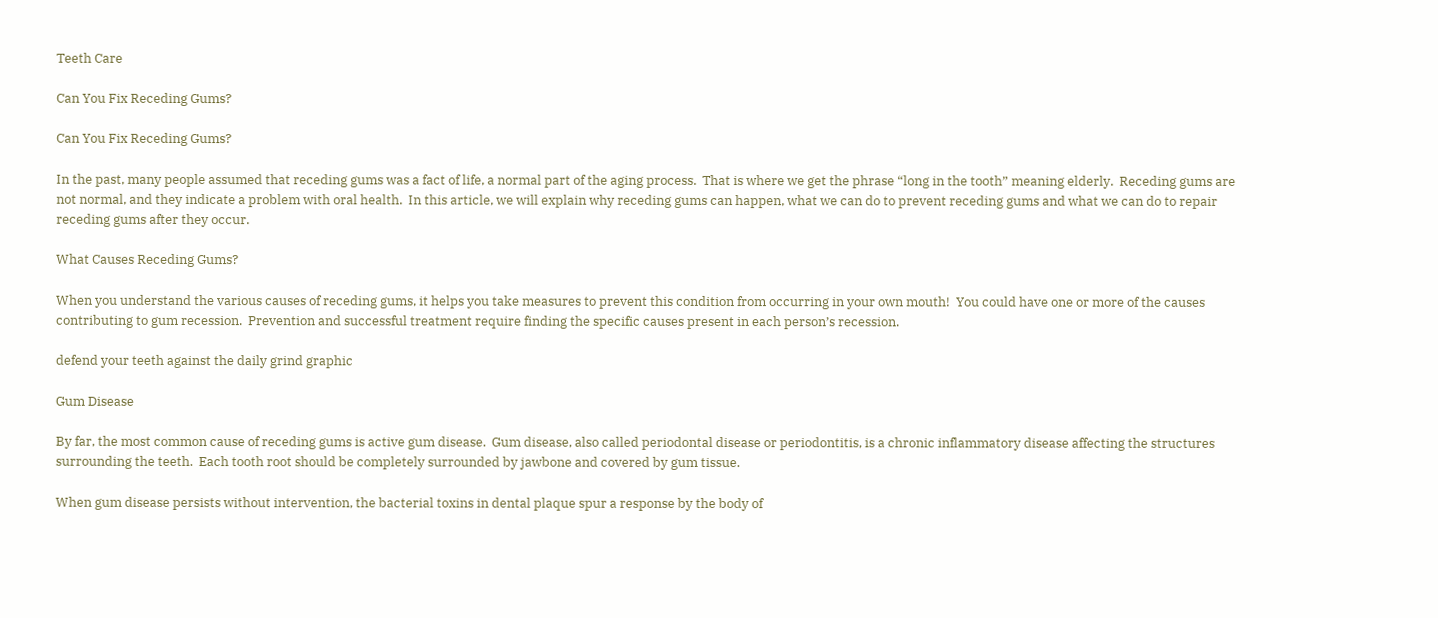Teeth Care

Can You Fix Receding Gums?

Can You Fix Receding Gums?

In the past, many people assumed that receding gums was a fact of life, a normal part of the aging process.  That is where we get the phrase “long in the tooth” meaning elderly.  Receding gums are not normal, and they indicate a problem with oral health.  In this article, we will explain why receding gums can happen, what we can do to prevent receding gums and what we can do to repair receding gums after they occur.

What Causes Receding Gums?

When you understand the various causes of receding gums, it helps you take measures to prevent this condition from occurring in your own mouth!  You could have one or more of the causes contributing to gum recession.  Prevention and successful treatment require finding the specific causes present in each person’s recession.

defend your teeth against the daily grind graphic

Gum Disease

By far, the most common cause of receding gums is active gum disease.  Gum disease, also called periodontal disease or periodontitis, is a chronic inflammatory disease affecting the structures surrounding the teeth.  Each tooth root should be completely surrounded by jawbone and covered by gum tissue.

When gum disease persists without intervention, the bacterial toxins in dental plaque spur a response by the body of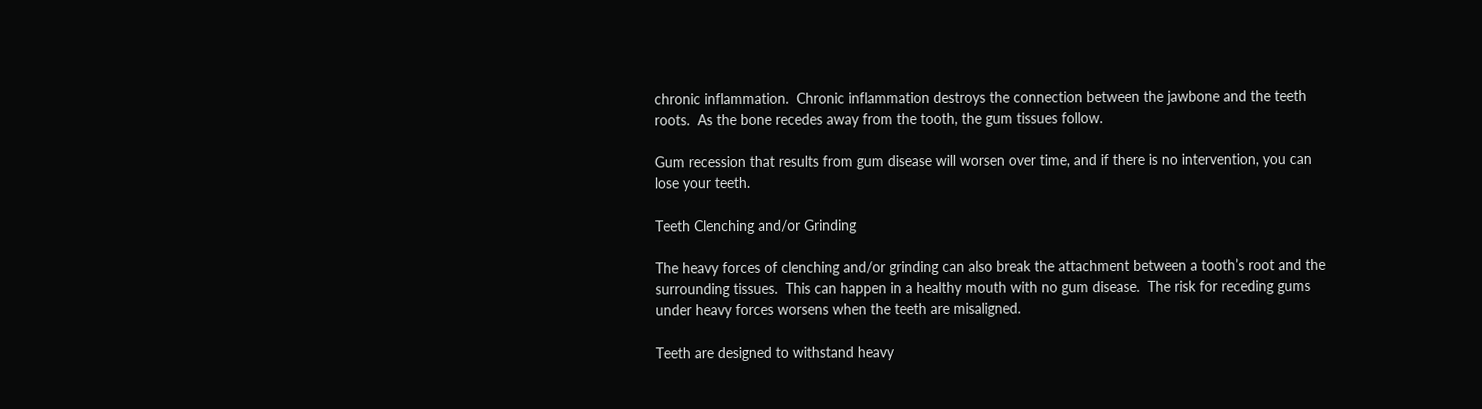chronic inflammation.  Chronic inflammation destroys the connection between the jawbone and the teeth roots.  As the bone recedes away from the tooth, the gum tissues follow.

Gum recession that results from gum disease will worsen over time, and if there is no intervention, you can lose your teeth.

Teeth Clenching and/or Grinding

The heavy forces of clenching and/or grinding can also break the attachment between a tooth’s root and the surrounding tissues.  This can happen in a healthy mouth with no gum disease.  The risk for receding gums under heavy forces worsens when the teeth are misaligned.

Teeth are designed to withstand heavy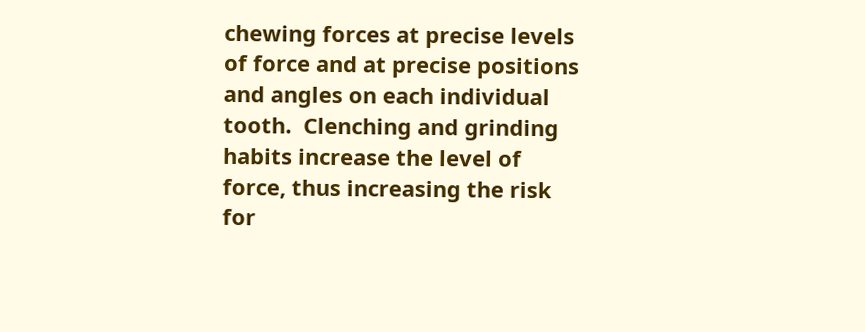chewing forces at precise levels of force and at precise positions and angles on each individual tooth.  Clenching and grinding habits increase the level of force, thus increasing the risk for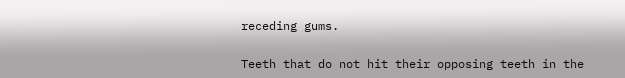receding gums.

Teeth that do not hit their opposing teeth in the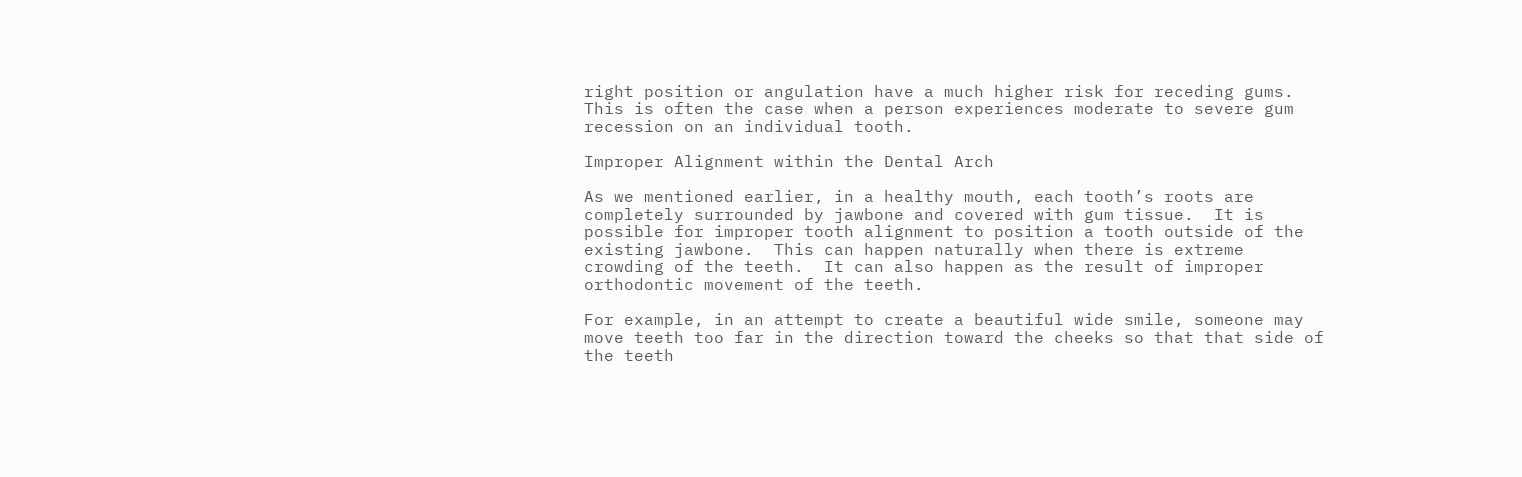right position or angulation have a much higher risk for receding gums.  This is often the case when a person experiences moderate to severe gum recession on an individual tooth.

Improper Alignment within the Dental Arch

As we mentioned earlier, in a healthy mouth, each tooth’s roots are completely surrounded by jawbone and covered with gum tissue.  It is possible for improper tooth alignment to position a tooth outside of the existing jawbone.  This can happen naturally when there is extreme crowding of the teeth.  It can also happen as the result of improper orthodontic movement of the teeth.

For example, in an attempt to create a beautiful wide smile, someone may move teeth too far in the direction toward the cheeks so that that side of the teeth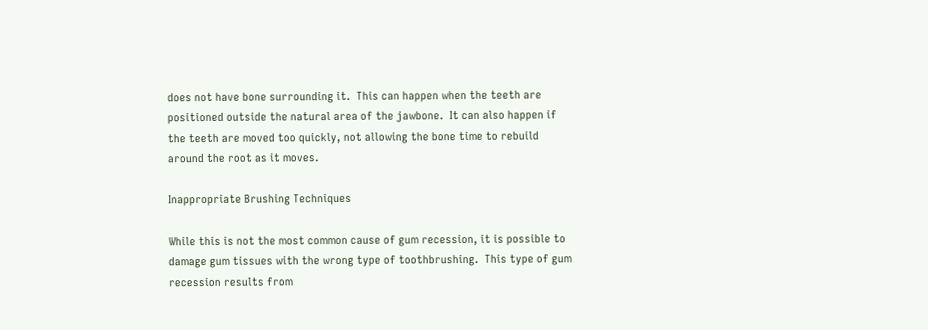does not have bone surrounding it.  This can happen when the teeth are positioned outside the natural area of the jawbone.  It can also happen if the teeth are moved too quickly, not allowing the bone time to rebuild around the root as it moves.

Inappropriate Brushing Techniques

While this is not the most common cause of gum recession, it is possible to damage gum tissues with the wrong type of toothbrushing.  This type of gum recession results from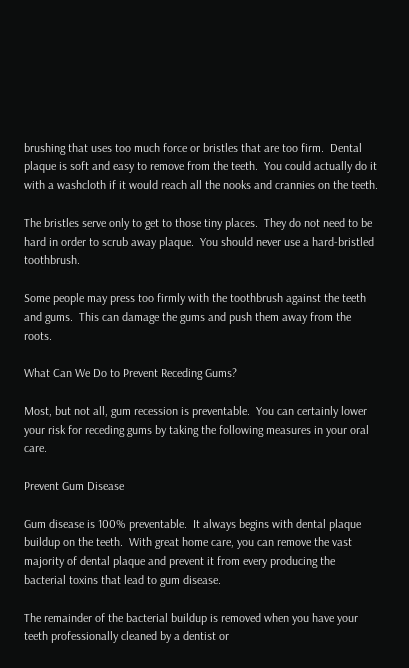brushing that uses too much force or bristles that are too firm.  Dental plaque is soft and easy to remove from the teeth.  You could actually do it with a washcloth if it would reach all the nooks and crannies on the teeth.

The bristles serve only to get to those tiny places.  They do not need to be hard in order to scrub away plaque.  You should never use a hard-bristled toothbrush.

Some people may press too firmly with the toothbrush against the teeth and gums.  This can damage the gums and push them away from the roots.

What Can We Do to Prevent Receding Gums?

Most, but not all, gum recession is preventable.  You can certainly lower your risk for receding gums by taking the following measures in your oral care.

Prevent Gum Disease

Gum disease is 100% preventable.  It always begins with dental plaque buildup on the teeth.  With great home care, you can remove the vast majority of dental plaque and prevent it from every producing the bacterial toxins that lead to gum disease.

The remainder of the bacterial buildup is removed when you have your teeth professionally cleaned by a dentist or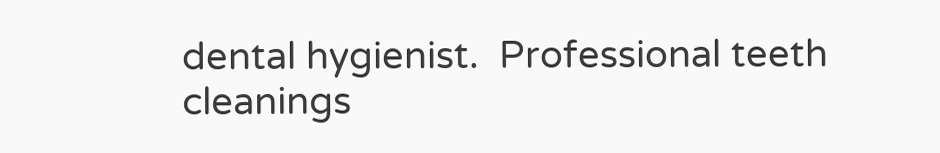dental hygienist.  Professional teeth cleanings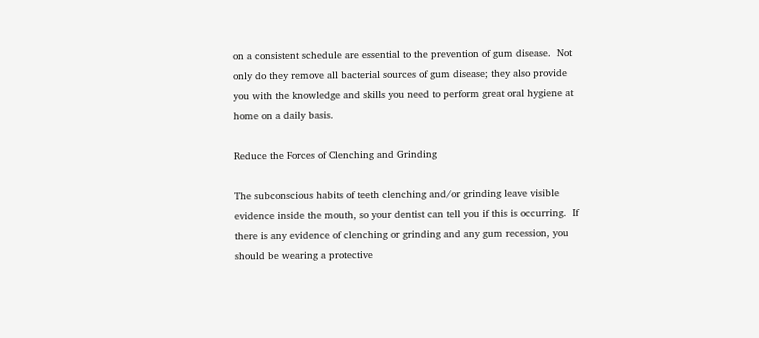on a consistent schedule are essential to the prevention of gum disease.  Not only do they remove all bacterial sources of gum disease; they also provide you with the knowledge and skills you need to perform great oral hygiene at home on a daily basis.

Reduce the Forces of Clenching and Grinding

The subconscious habits of teeth clenching and/or grinding leave visible evidence inside the mouth, so your dentist can tell you if this is occurring.  If there is any evidence of clenching or grinding and any gum recession, you should be wearing a protective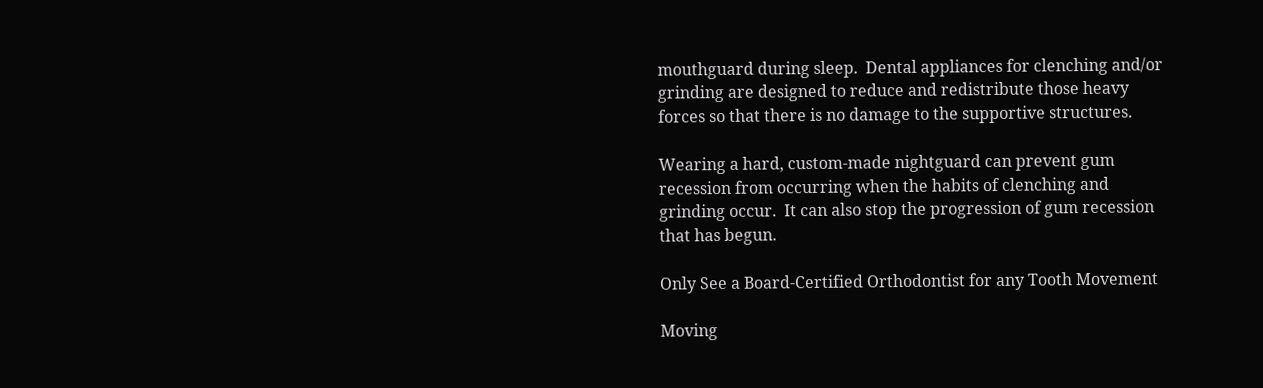mouthguard during sleep.  Dental appliances for clenching and/or grinding are designed to reduce and redistribute those heavy forces so that there is no damage to the supportive structures.

Wearing a hard, custom-made nightguard can prevent gum recession from occurring when the habits of clenching and grinding occur.  It can also stop the progression of gum recession that has begun.

Only See a Board-Certified Orthodontist for any Tooth Movement

Moving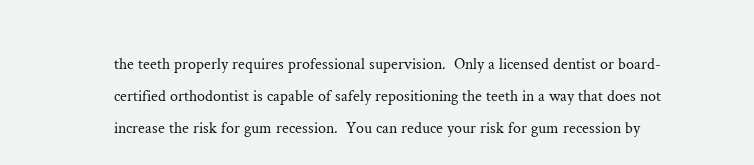the teeth properly requires professional supervision.  Only a licensed dentist or board-certified orthodontist is capable of safely repositioning the teeth in a way that does not increase the risk for gum recession.  You can reduce your risk for gum recession by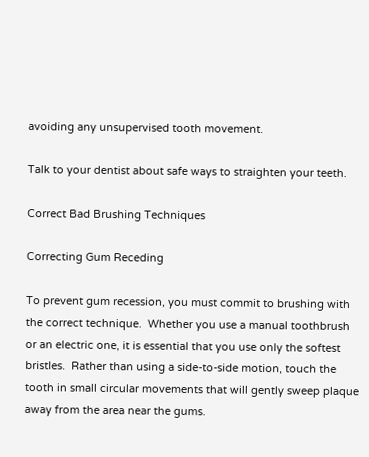avoiding any unsupervised tooth movement.

Talk to your dentist about safe ways to straighten your teeth.

Correct Bad Brushing Techniques

Correcting Gum Receding

To prevent gum recession, you must commit to brushing with the correct technique.  Whether you use a manual toothbrush or an electric one, it is essential that you use only the softest bristles.  Rather than using a side-to-side motion, touch the tooth in small circular movements that will gently sweep plaque away from the area near the gums.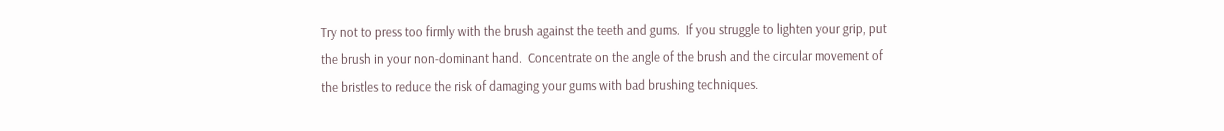Try not to press too firmly with the brush against the teeth and gums.  If you struggle to lighten your grip, put the brush in your non-dominant hand.  Concentrate on the angle of the brush and the circular movement of the bristles to reduce the risk of damaging your gums with bad brushing techniques.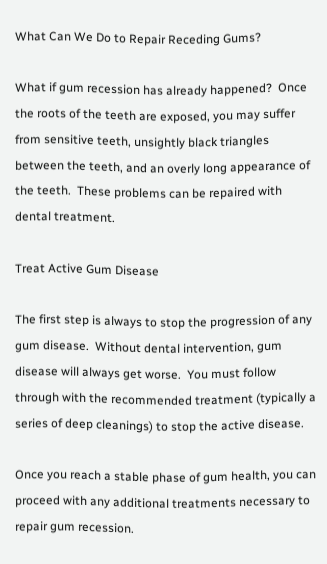What Can We Do to Repair Receding Gums?

What if gum recession has already happened?  Once the roots of the teeth are exposed, you may suffer from sensitive teeth, unsightly black triangles between the teeth, and an overly long appearance of the teeth.  These problems can be repaired with dental treatment.

Treat Active Gum Disease

The first step is always to stop the progression of any gum disease.  Without dental intervention, gum disease will always get worse.  You must follow through with the recommended treatment (typically a series of deep cleanings) to stop the active disease.

Once you reach a stable phase of gum health, you can proceed with any additional treatments necessary to repair gum recession.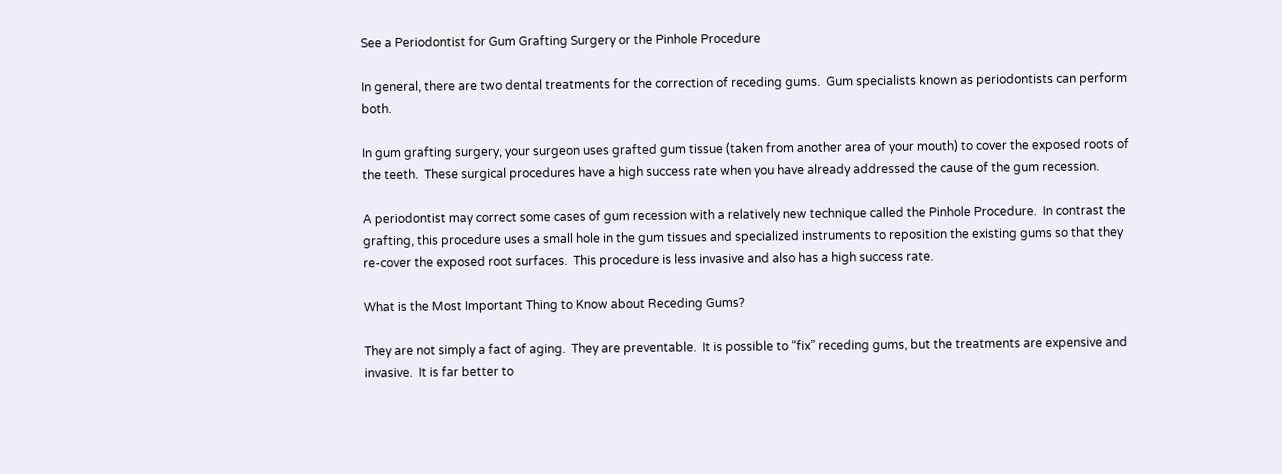See a Periodontist for Gum Grafting Surgery or the Pinhole Procedure

In general, there are two dental treatments for the correction of receding gums.  Gum specialists known as periodontists can perform both.

In gum grafting surgery, your surgeon uses grafted gum tissue (taken from another area of your mouth) to cover the exposed roots of the teeth.  These surgical procedures have a high success rate when you have already addressed the cause of the gum recession.

A periodontist may correct some cases of gum recession with a relatively new technique called the Pinhole Procedure.  In contrast the grafting, this procedure uses a small hole in the gum tissues and specialized instruments to reposition the existing gums so that they re-cover the exposed root surfaces.  This procedure is less invasive and also has a high success rate.

What is the Most Important Thing to Know about Receding Gums?

They are not simply a fact of aging.  They are preventable.  It is possible to “fix” receding gums, but the treatments are expensive and invasive.  It is far better to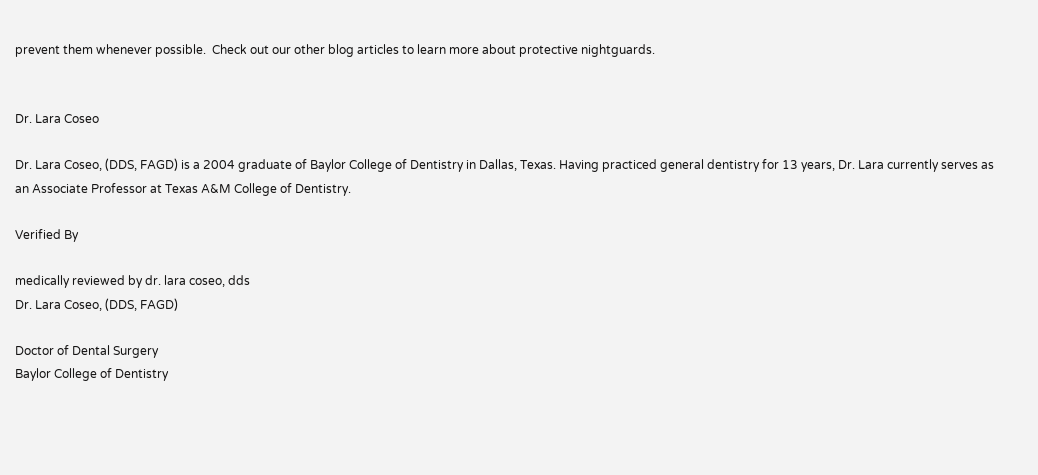prevent them whenever possible.  Check out our other blog articles to learn more about protective nightguards.


Dr. Lara Coseo

Dr. Lara Coseo, (DDS, FAGD) is a 2004 graduate of Baylor College of Dentistry in Dallas, Texas. Having practiced general dentistry for 13 years, Dr. Lara currently serves as an Associate Professor at Texas A&M College of Dentistry.

Verified By

medically reviewed by dr. lara coseo, dds
Dr. Lara Coseo, (DDS, FAGD)

Doctor of Dental Surgery
Baylor College of Dentistry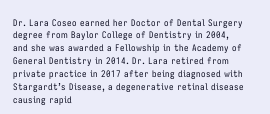Dr. Lara Coseo earned her Doctor of Dental Surgery degree from Baylor College of Dentistry in 2004, and she was awarded a Fellowship in the Academy of General Dentistry in 2014. Dr. Lara retired from private practice in 2017 after being diagnosed with Stargardt’s Disease, a degenerative retinal disease causing rapid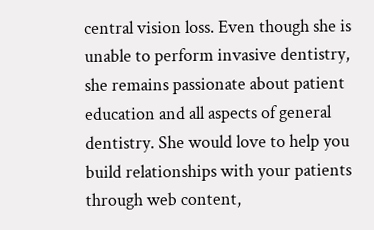central vision loss. Even though she is unable to perform invasive dentistry, she remains passionate about patient education and all aspects of general dentistry. She would love to help you build relationships with your patients through web content,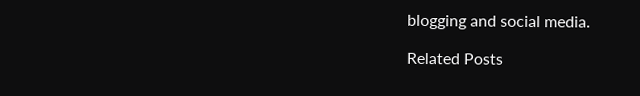blogging and social media.

Related Posts